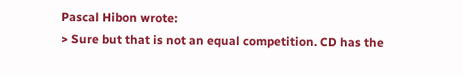Pascal Hibon wrote:
> Sure but that is not an equal competition. CD has the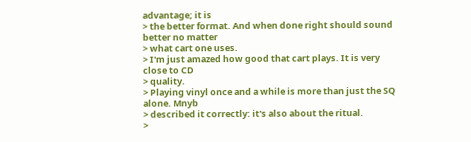advantage; it is
> the better format. And when done right should sound better no matter
> what cart one uses.
> I'm just amazed how good that cart plays. It is very close to CD
> quality.
> Playing vinyl once and a while is more than just the SQ alone. Mnyb
> described it correctly: it's also about the ritual.
>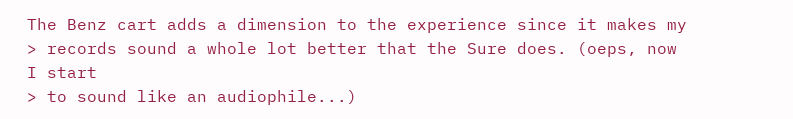The Benz cart adds a dimension to the experience since it makes my
> records sound a whole lot better that the Sure does. (oeps, now I start
> to sound like an audiophile...)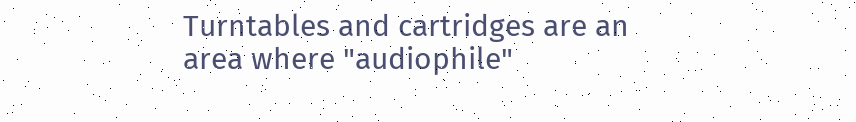Turntables and cartridges are an area where "audiophile"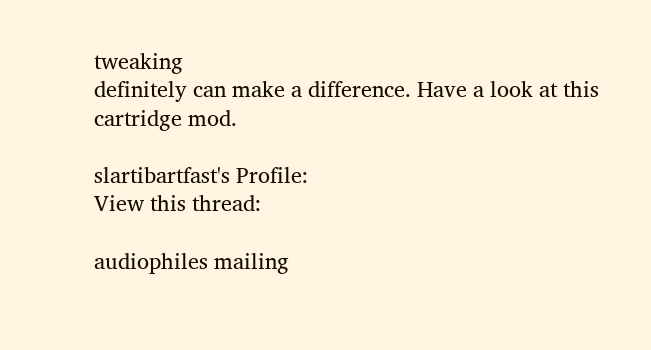tweaking
definitely can make a difference. Have a look at this cartridge mod.

slartibartfast's Profile:
View this thread:

audiophiles mailing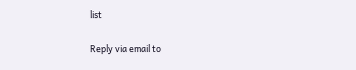list

Reply via email to